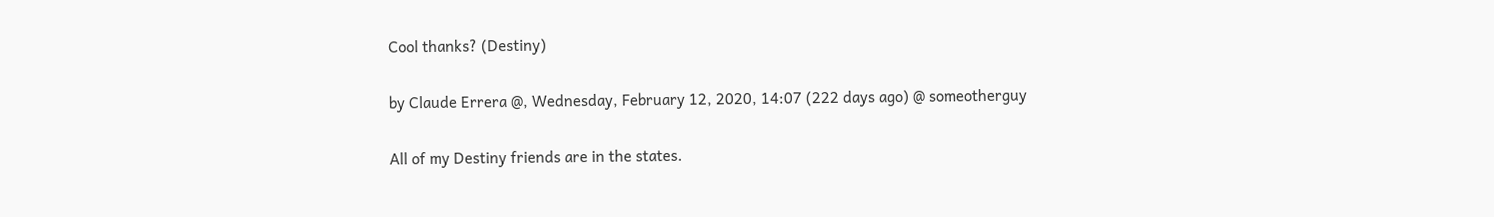Cool thanks? (Destiny)

by Claude Errera @, Wednesday, February 12, 2020, 14:07 (222 days ago) @ someotherguy

All of my Destiny friends are in the states.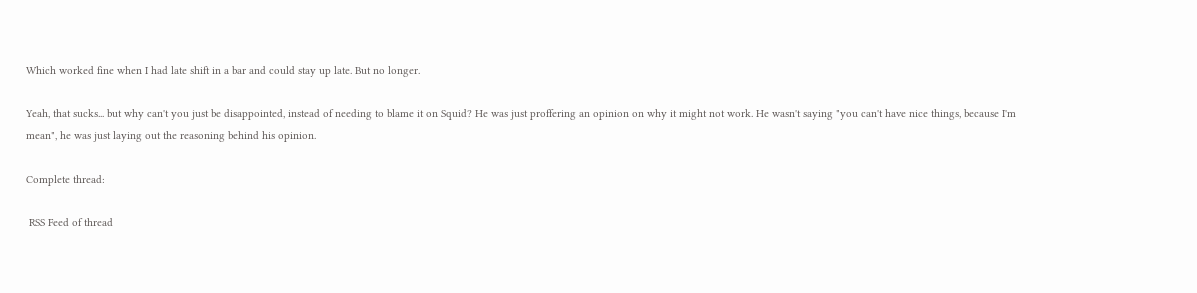Which worked fine when I had late shift in a bar and could stay up late. But no longer.

Yeah, that sucks... but why can't you just be disappointed, instead of needing to blame it on Squid? He was just proffering an opinion on why it might not work. He wasn't saying "you can't have nice things, because I'm mean", he was just laying out the reasoning behind his opinion.

Complete thread:

 RSS Feed of thread